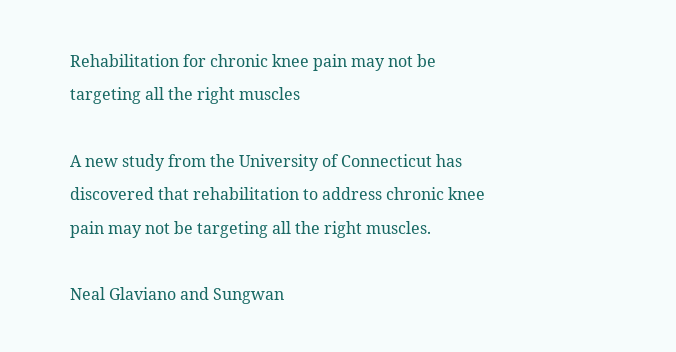Rehabilitation for chronic knee pain may not be targeting all the right muscles

A new study from the University of Connecticut has discovered that rehabilitation to address chronic knee pain may not be targeting all the right muscles.

Neal Glaviano and Sungwan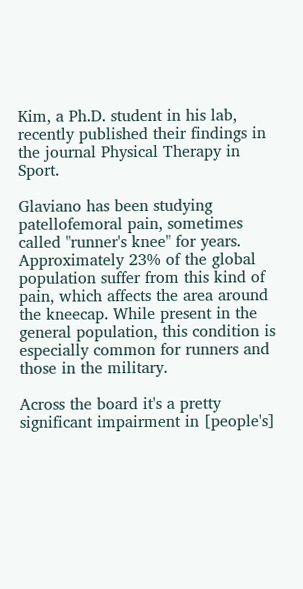Kim, a Ph.D. student in his lab, recently published their findings in the journal Physical Therapy in Sport.

Glaviano has been studying patellofemoral pain, sometimes called "runner's knee" for years. Approximately 23% of the global population suffer from this kind of pain, which affects the area around the kneecap. While present in the general population, this condition is especially common for runners and those in the military.

Across the board it's a pretty significant impairment in [people's]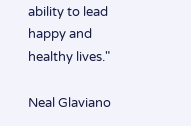ability to lead happy and healthy lives."

Neal Glaviano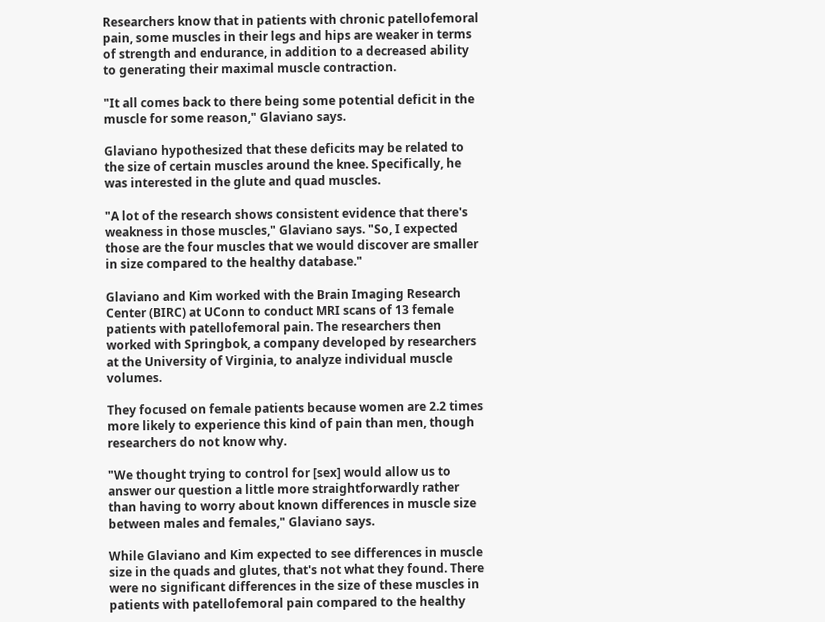Researchers know that in patients with chronic patellofemoral pain, some muscles in their legs and hips are weaker in terms of strength and endurance, in addition to a decreased ability to generating their maximal muscle contraction.

"It all comes back to there being some potential deficit in the muscle for some reason," Glaviano says.

Glaviano hypothesized that these deficits may be related to the size of certain muscles around the knee. Specifically, he was interested in the glute and quad muscles.

"A lot of the research shows consistent evidence that there's weakness in those muscles," Glaviano says. "So, I expected those are the four muscles that we would discover are smaller in size compared to the healthy database."

Glaviano and Kim worked with the Brain Imaging Research Center (BIRC) at UConn to conduct MRI scans of 13 female patients with patellofemoral pain. The researchers then worked with Springbok, a company developed by researchers at the University of Virginia, to analyze individual muscle volumes.

They focused on female patients because women are 2.2 times more likely to experience this kind of pain than men, though researchers do not know why.

"We thought trying to control for [sex] would allow us to answer our question a little more straightforwardly rather than having to worry about known differences in muscle size between males and females," Glaviano says.

While Glaviano and Kim expected to see differences in muscle size in the quads and glutes, that's not what they found. There were no significant differences in the size of these muscles in patients with patellofemoral pain compared to the healthy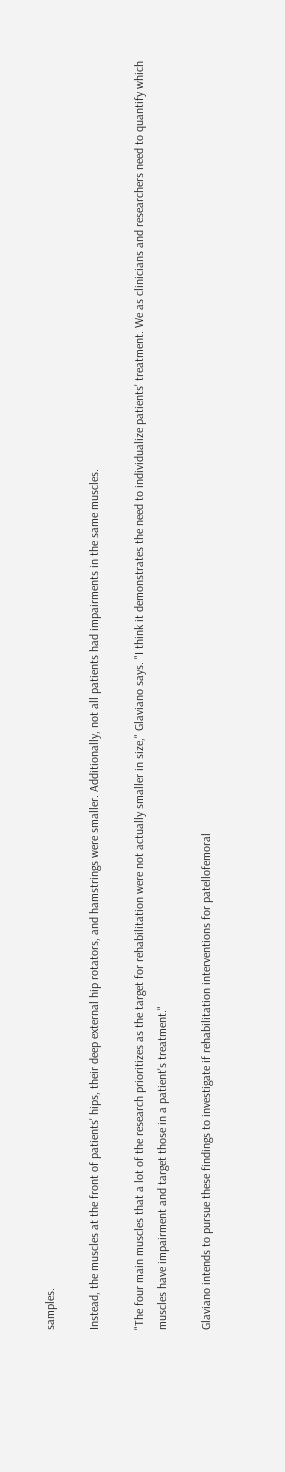samples.

Instead, the muscles at the front of patients' hips, their deep external hip rotators, and hamstrings were smaller. Additionally, not all patients had impairments in the same muscles.

"The four main muscles that a lot of the research prioritizes as the target for rehabilitation were not actually smaller in size," Glaviano says. "I think it demonstrates the need to individualize patients' treatment. We as clinicians and researchers need to quantify which muscles have impairment and target those in a patient's treatment."

Glaviano intends to pursue these findings to investigate if rehabilitation interventions for patellofemoral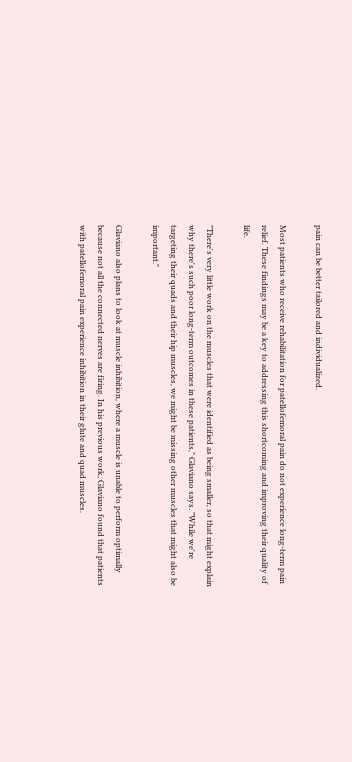pain can be better tailored and individualized.

Most patients who receive rehabilitation for patellofemoral pain do not experience long-term pain relief. These findings may be a key to addressing this shortcoming and improving their quality of life.

"There's very little work on the muscles that were identified as being smaller, so that might explain why there's such poor long-term outcomes in these patients," Glaviano says. "While we're targeting their quads and their hip muscles, we might be missing other muscles that might also be important."

Glaviano also plans to look at muscle inhibition, where a muscle is unable to perform optimally because not all the connected nerves are firing. In his previous work, Glaviano found that patients with patellofemoral pain experience inhibition in their glute and quad muscles.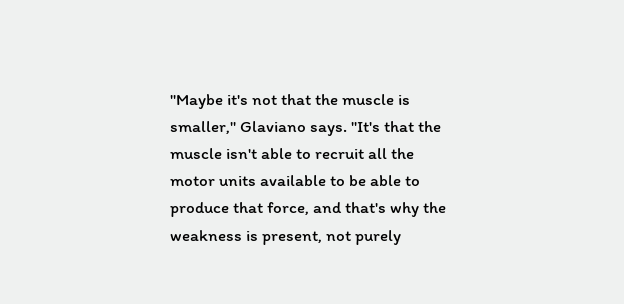"Maybe it's not that the muscle is smaller," Glaviano says. "It's that the muscle isn't able to recruit all the motor units available to be able to produce that force, and that's why the weakness is present, not purely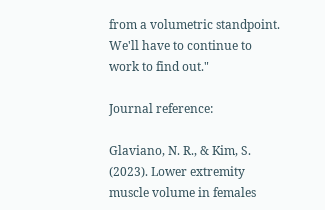from a volumetric standpoint. We'll have to continue to work to find out."

Journal reference:

Glaviano, N. R., & Kim, S. (2023). Lower extremity muscle volume in females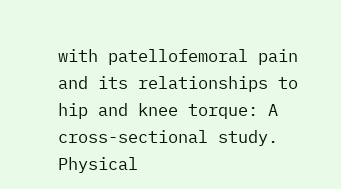with patellofemoral pain and its relationships to hip and knee torque: A cross-sectional study. Physical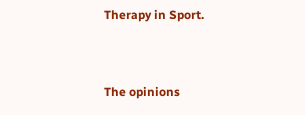Therapy in Sport.


The opinions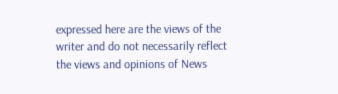expressed here are the views of the writer and do not necessarily reflect the views and opinions of News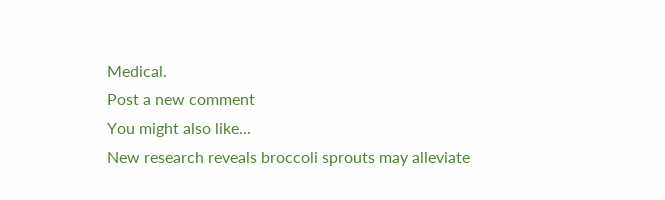Medical.
Post a new comment
You might also like...
New research reveals broccoli sprouts may alleviate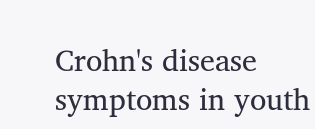Crohn's disease symptoms in youth